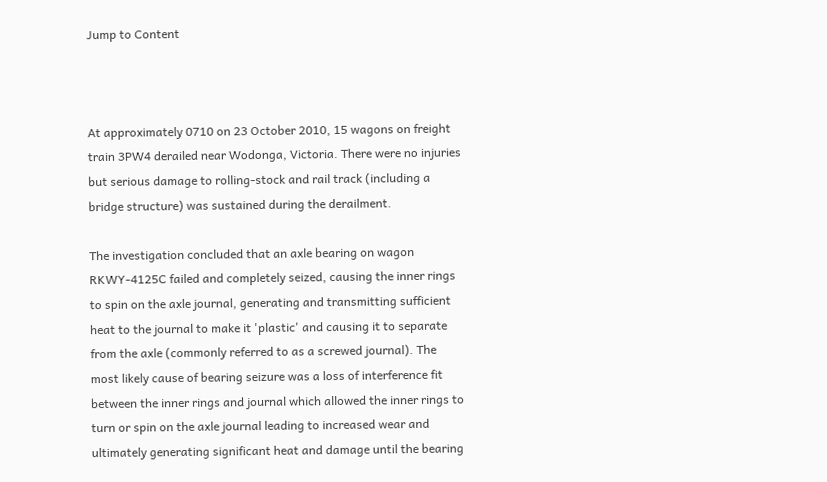Jump to Content



At approximately 0710 on 23 October 2010, 15 wagons on freight train 3PW4 derailed near Wodonga, Victoria. There were no injuries but serious damage to rolling-stock and rail track (including a bridge structure) was sustained during the derailment.

The investigation concluded that an axle bearing on wagon RKWY-4125C failed and completely seized, causing the inner rings to spin on the axle journal, generating and transmitting sufficient heat to the journal to make it 'plastic' and causing it to separate from the axle (commonly referred to as a screwed journal). The most likely cause of bearing seizure was a loss of interference fit between the inner rings and journal which allowed the inner rings to turn or spin on the axle journal leading to increased wear and ultimately generating significant heat and damage until the bearing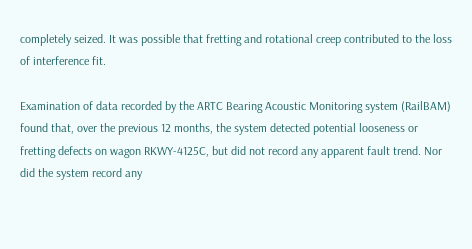completely seized. It was possible that fretting and rotational creep contributed to the loss of interference fit.

Examination of data recorded by the ARTC Bearing Acoustic Monitoring system (RailBAM) found that, over the previous 12 months, the system detected potential looseness or fretting defects on wagon RKWY-4125C, but did not record any apparent fault trend. Nor did the system record any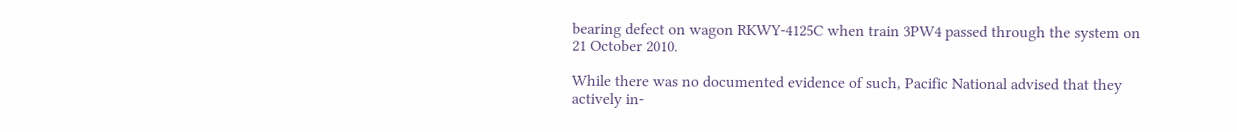bearing defect on wagon RKWY-4125C when train 3PW4 passed through the system on 21 October 2010.

While there was no documented evidence of such, Pacific National advised that they actively in-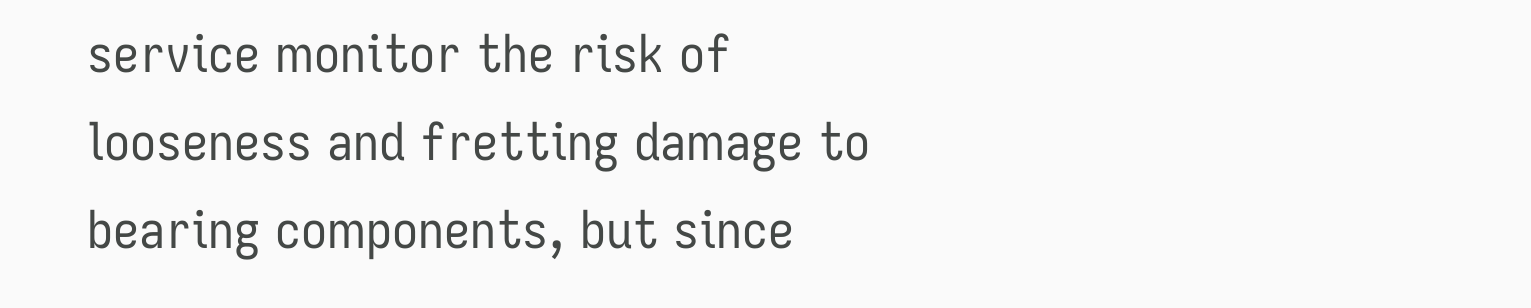service monitor the risk of looseness and fretting damage to bearing components, but since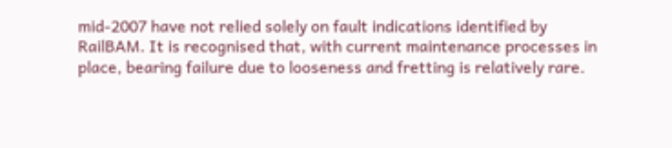mid-2007 have not relied solely on fault indications identified by RailBAM. It is recognised that, with current maintenance processes in place, bearing failure due to looseness and fretting is relatively rare.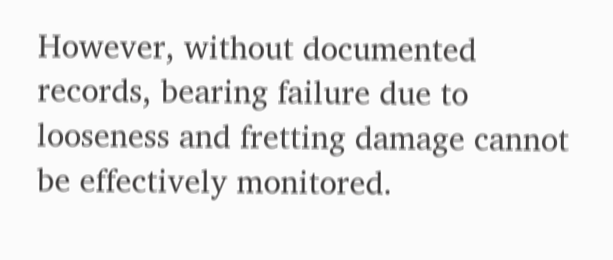However, without documented records, bearing failure due to looseness and fretting damage cannot be effectively monitored.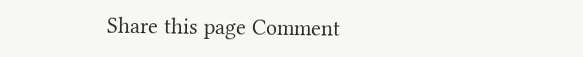Share this page Comment